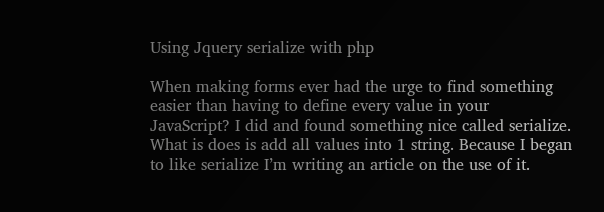Using Jquery serialize with php

When making forms ever had the urge to find something easier than having to define every value in your JavaScript? I did and found something nice called serialize. What is does is add all values into 1 string. Because I began to like serialize I’m writing an article on the use of it.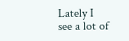Lately I see a lot of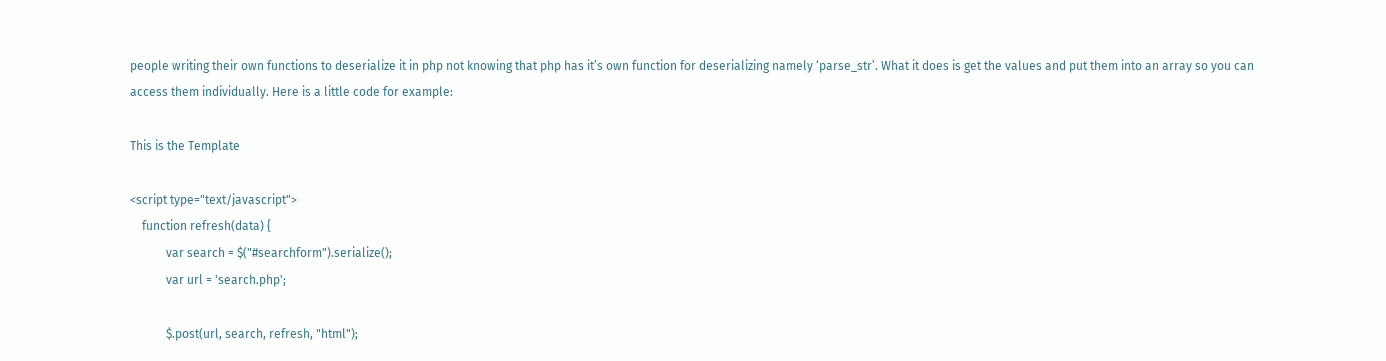people writing their own functions to deserialize it in php not knowing that php has it’s own function for deserializing namely ‘parse_str’. What it does is get the values and put them into an array so you can access them individually. Here is a little code for example:

This is the Template

<script type="text/javascript">
    function refresh(data) {
            var search = $("#searchform").serialize();
            var url = 'search.php';

            $.post(url, search, refresh, "html");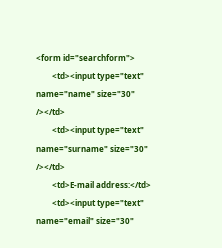<form id="searchform">
        <td><input type="text" name="name" size="30" /></td>
        <td><input type="text" name="surname" size="30" /></td>
        <td>E-mail address:</td>
        <td><input type="text" name="email" size="30"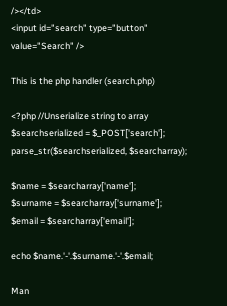/></td>
<input id="search" type="button" value="Search" />

This is the php handler (search.php)

<?php //Unserialize string to array
$searchserialized = $_POST['search'];
parse_str($searchserialized, $searcharray);

$name = $searcharray['name'];
$surname = $searcharray['surname'];
$email = $searcharray['email'];

echo $name.'-'.$surname.'-'.$email;

Man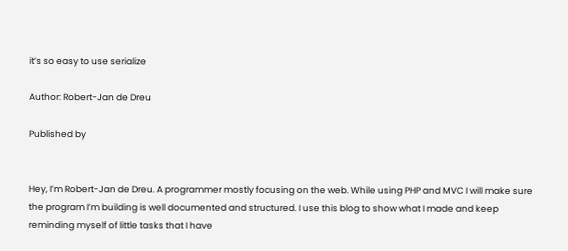it’s so easy to use serialize

Author: Robert-Jan de Dreu

Published by


Hey, I’m Robert-Jan de Dreu. A programmer mostly focusing on the web. While using PHP and MVC I will make sure the program I’m building is well documented and structured. I use this blog to show what I made and keep reminding myself of little tasks that I have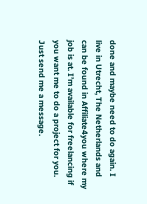done and maybe need to do again. I live in Utrecht, The Netherlands and can be found in Affiliate4you where my job is at. I’m available for freelancing if you want me to do a project for you. Just send me a message.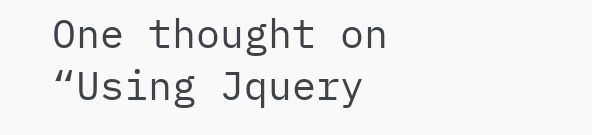One thought on “Using Jquery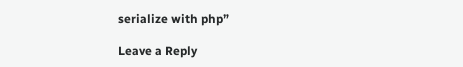serialize with php”

Leave a Reply